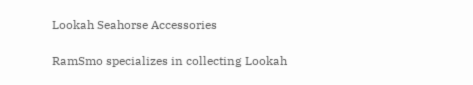Lookah Seahorse Accessories

RamSmo specializes in collecting Lookah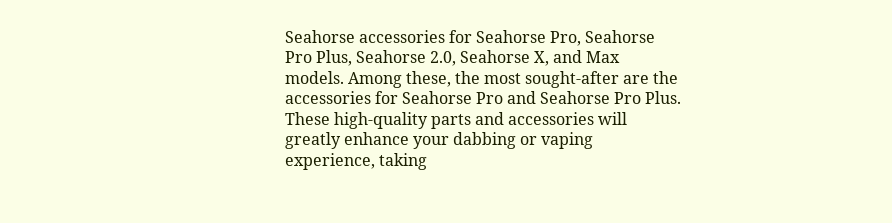Seahorse accessories for Seahorse Pro, Seahorse Pro Plus, Seahorse 2.0, Seahorse X, and Max models. Among these, the most sought-after are the accessories for Seahorse Pro and Seahorse Pro Plus. These high-quality parts and accessories will greatly enhance your dabbing or vaping experience, taking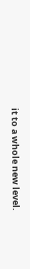it to a whole new level.